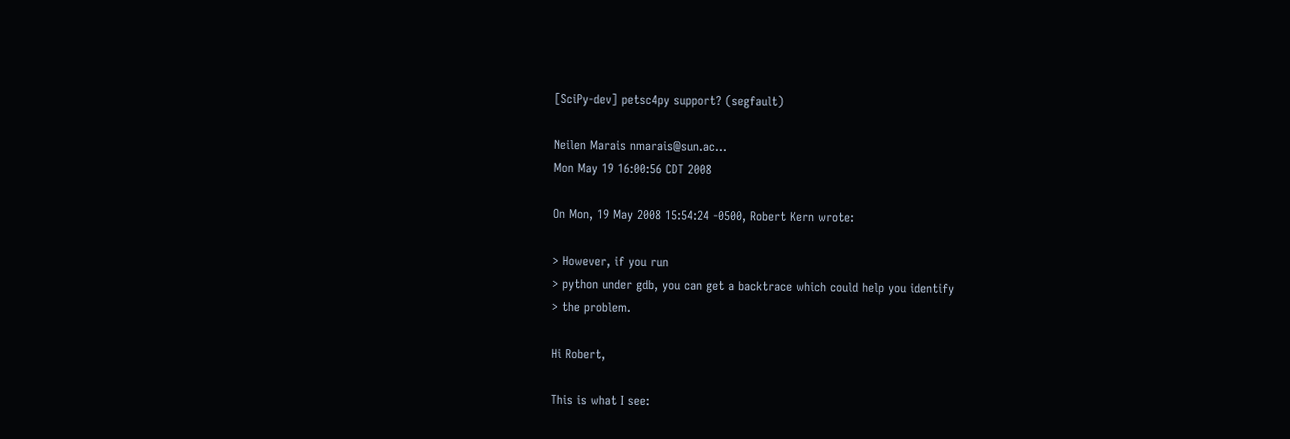[SciPy-dev] petsc4py support? (segfault)

Neilen Marais nmarais@sun.ac...
Mon May 19 16:00:56 CDT 2008

On Mon, 19 May 2008 15:54:24 -0500, Robert Kern wrote:

> However, if you run
> python under gdb, you can get a backtrace which could help you identify
> the problem.

Hi Robert,

This is what I see: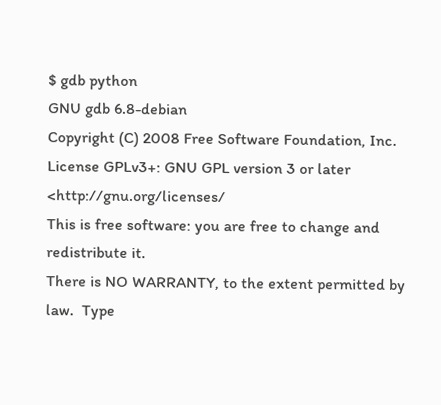$ gdb python
GNU gdb 6.8-debian
Copyright (C) 2008 Free Software Foundation, Inc.
License GPLv3+: GNU GPL version 3 or later <http://gnu.org/licenses/
This is free software: you are free to change and redistribute it.
There is NO WARRANTY, to the extent permitted by law.  Type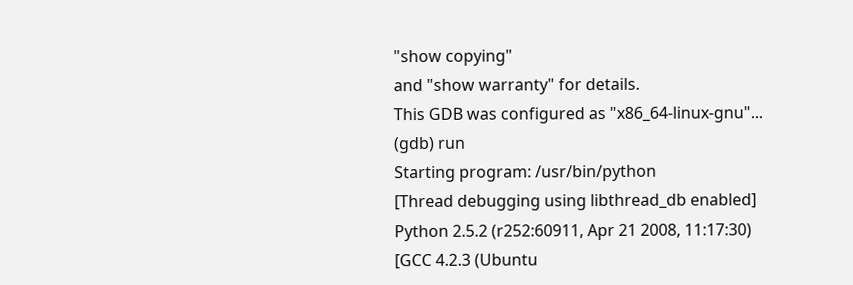"show copying"
and "show warranty" for details.
This GDB was configured as "x86_64-linux-gnu"...
(gdb) run
Starting program: /usr/bin/python
[Thread debugging using libthread_db enabled]
Python 2.5.2 (r252:60911, Apr 21 2008, 11:17:30)
[GCC 4.2.3 (Ubuntu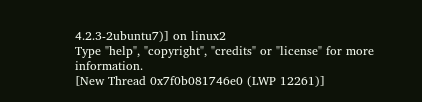4.2.3-2ubuntu7)] on linux2
Type "help", "copyright", "credits" or "license" for more information.
[New Thread 0x7f0b081746e0 (LWP 12261)]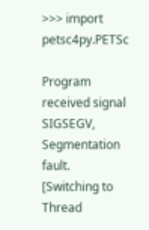>>> import petsc4py.PETSc

Program received signal SIGSEGV, Segmentation fault.
[Switching to Thread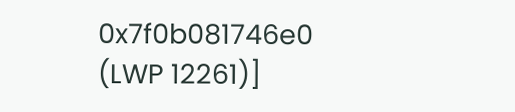0x7f0b081746e0 (LWP 12261)]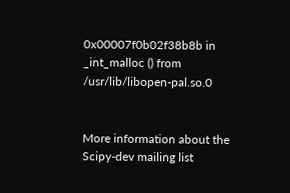0x00007f0b02f38b8b in _int_malloc () from /usr/lib/libopen-pal.so.0


More information about the Scipy-dev mailing list